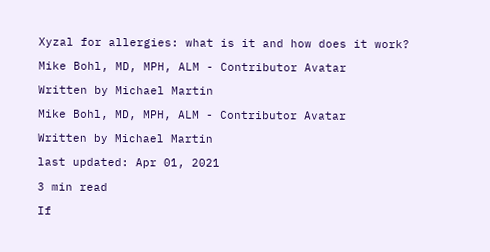Xyzal for allergies: what is it and how does it work?

Mike Bohl, MD, MPH, ALM - Contributor Avatar

Written by Michael Martin

Mike Bohl, MD, MPH, ALM - Contributor Avatar

Written by Michael Martin

last updated: Apr 01, 2021

3 min read

If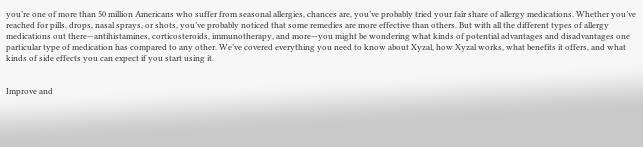you’re one of more than 50 million Americans who suffer from seasonal allergies, chances are, you’ve probably tried your fair share of allergy medications. Whether you’ve reached for pills, drops, nasal sprays, or shots, you’ve probably noticed that some remedies are more effective than others. But with all the different types of allergy medications out there—antihistamines, corticosteroids, immunotherapy, and more—you might be wondering what kinds of potential advantages and disadvantages one particular type of medication has compared to any other. We’ve covered everything you need to know about Xyzal, how Xyzal works, what benefits it offers, and what kinds of side effects you can expect if you start using it.


Improve and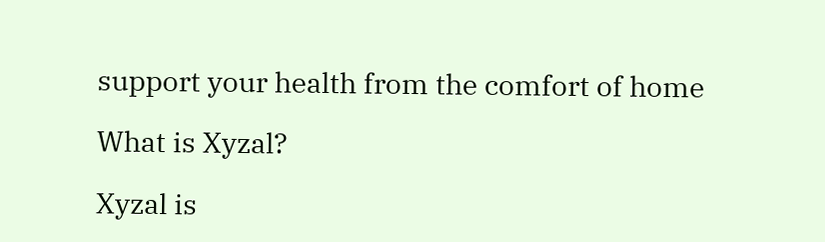support your health from the comfort of home

What is Xyzal?

Xyzal is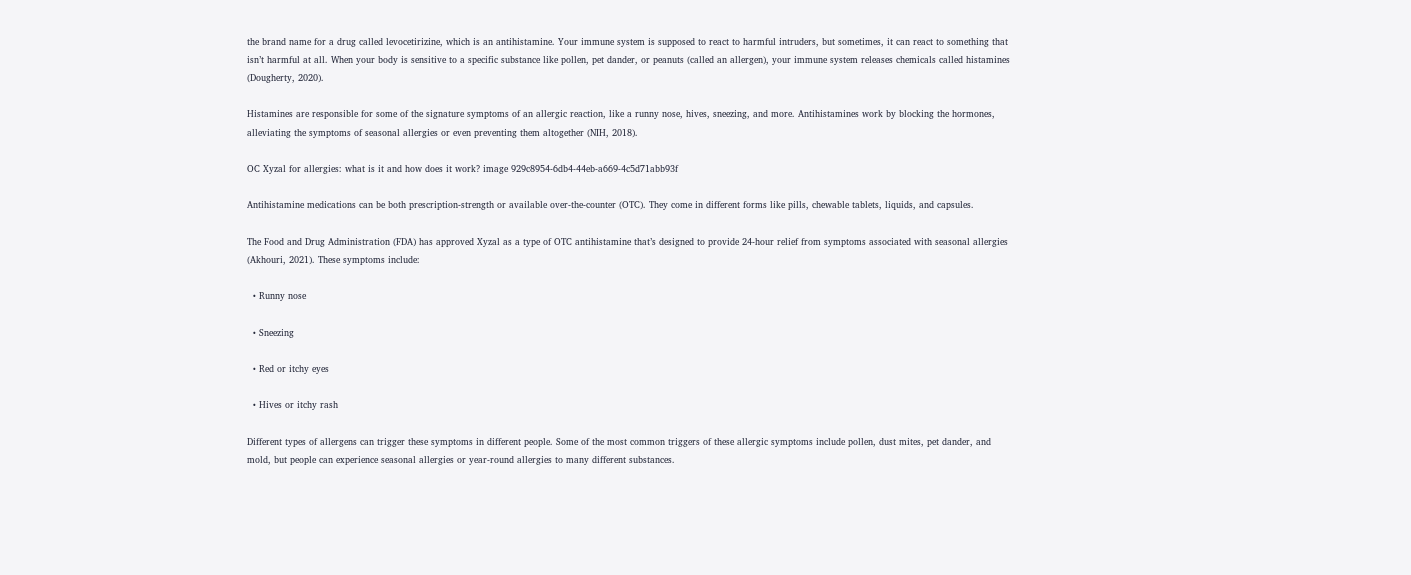the brand name for a drug called levocetirizine, which is an antihistamine. Your immune system is supposed to react to harmful intruders, but sometimes, it can react to something that isn’t harmful at all. When your body is sensitive to a specific substance like pollen, pet dander, or peanuts (called an allergen), your immune system releases chemicals called histamines (Dougherty, 2020).

Histamines are responsible for some of the signature symptoms of an allergic reaction, like a runny nose, hives, sneezing, and more. Antihistamines work by blocking the hormones, alleviating the symptoms of seasonal allergies or even preventing them altogether (NIH, 2018).

OC Xyzal for allergies: what is it and how does it work? image 929c8954-6db4-44eb-a669-4c5d71abb93f

Antihistamine medications can be both prescription-strength or available over-the-counter (OTC). They come in different forms like pills, chewable tablets, liquids, and capsules.

The Food and Drug Administration (FDA) has approved Xyzal as a type of OTC antihistamine that’s designed to provide 24-hour relief from symptoms associated with seasonal allergies (Akhouri, 2021). These symptoms include:

  • Runny nose

  • Sneezing

  • Red or itchy eyes

  • Hives or itchy rash

Different types of allergens can trigger these symptoms in different people. Some of the most common triggers of these allergic symptoms include pollen, dust mites, pet dander, and mold, but people can experience seasonal allergies or year-round allergies to many different substances.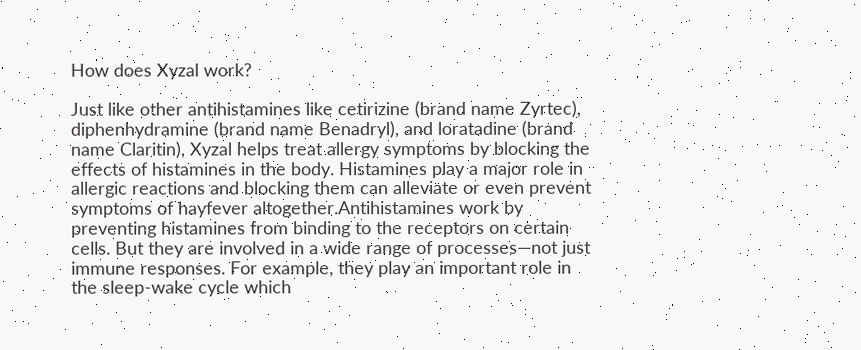How does Xyzal work?

Just like other antihistamines like cetirizine (brand name Zyrtec), diphenhydramine (brand name Benadryl), and loratadine (brand name Claritin), Xyzal helps treat allergy symptoms by blocking the effects of histamines in the body. Histamines play a major role in allergic reactions and blocking them can alleviate or even prevent symptoms of hayfever altogether.Antihistamines work by preventing histamines from binding to the receptors on certain cells. But they are involved in a wide range of processes—not just immune responses. For example, they play an important role in the sleep-wake cycle which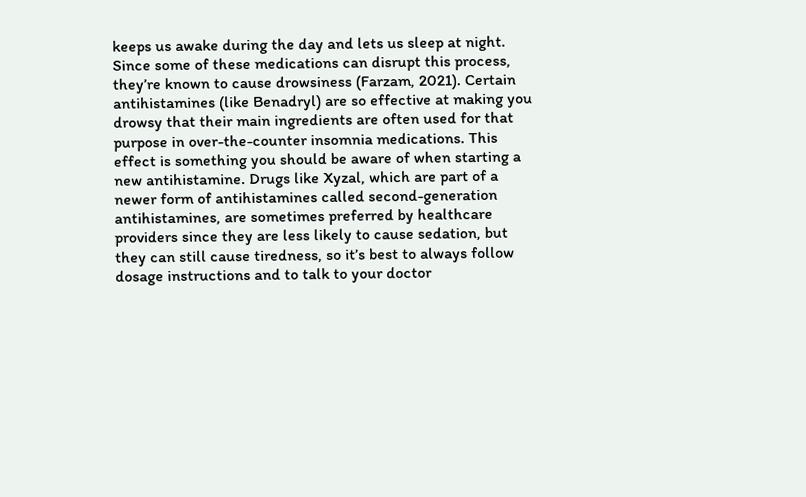keeps us awake during the day and lets us sleep at night. Since some of these medications can disrupt this process, they’re known to cause drowsiness (Farzam, 2021). Certain antihistamines (like Benadryl) are so effective at making you drowsy that their main ingredients are often used for that purpose in over-the-counter insomnia medications. This effect is something you should be aware of when starting a new antihistamine. Drugs like Xyzal, which are part of a newer form of antihistamines called second-generation antihistamines, are sometimes preferred by healthcare providers since they are less likely to cause sedation, but they can still cause tiredness, so it’s best to always follow dosage instructions and to talk to your doctor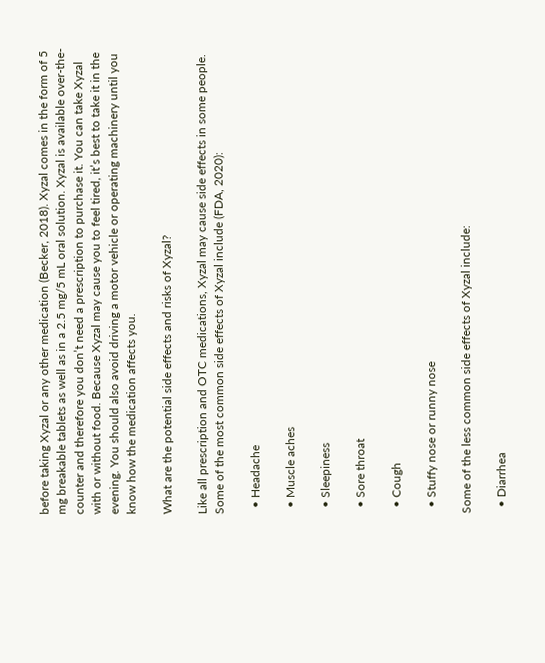before taking Xyzal or any other medication (Becker, 2018). Xyzal comes in the form of 5 mg breakable tablets as well as in a 2.5 mg/5 mL oral solution. Xyzal is available over-the-counter and therefore you don’t need a prescription to purchase it. You can take Xyzal with or without food. Because Xyzal may cause you to feel tired, it’s best to take it in the evening. You should also avoid driving a motor vehicle or operating machinery until you know how the medication affects you.

What are the potential side effects and risks of Xyzal?

Like all prescription and OTC medications, Xyzal may cause side effects in some people. Some of the most common side effects of Xyzal include (FDA, 2020):

  • Headache

  • Muscle aches

  • Sleepiness

  • Sore throat

  • Cough

  • Stuffy nose or runny nose

Some of the less common side effects of Xyzal include:

  • Diarrhea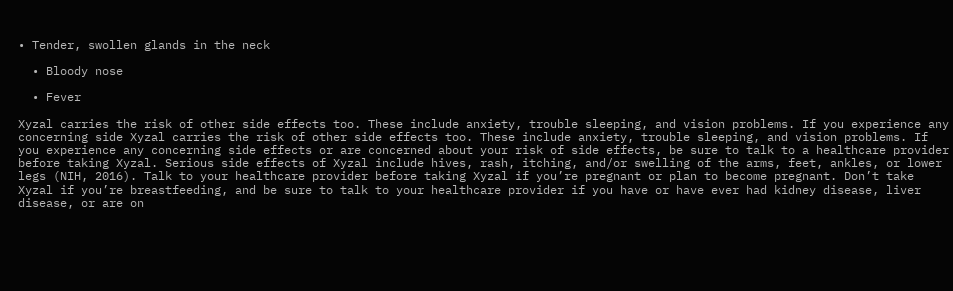• Tender, swollen glands in the neck

  • Bloody nose

  • Fever

Xyzal carries the risk of other side effects too. These include anxiety, trouble sleeping, and vision problems. If you experience any concerning side Xyzal carries the risk of other side effects too. These include anxiety, trouble sleeping, and vision problems. If you experience any concerning side effects or are concerned about your risk of side effects, be sure to talk to a healthcare provider before taking Xyzal. Serious side effects of Xyzal include hives, rash, itching, and/or swelling of the arms, feet, ankles, or lower legs (NIH, 2016). Talk to your healthcare provider before taking Xyzal if you’re pregnant or plan to become pregnant. Don’t take Xyzal if you’re breastfeeding, and be sure to talk to your healthcare provider if you have or have ever had kidney disease, liver disease, or are on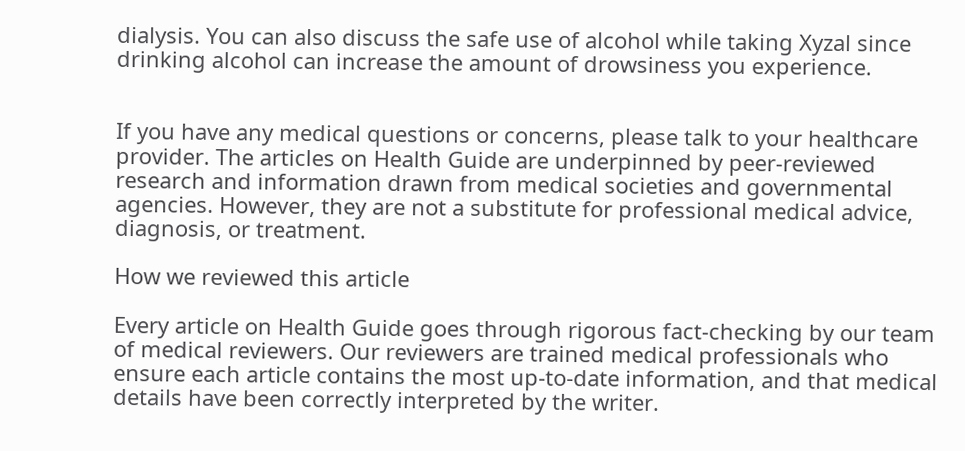dialysis. You can also discuss the safe use of alcohol while taking Xyzal since drinking alcohol can increase the amount of drowsiness you experience.


If you have any medical questions or concerns, please talk to your healthcare provider. The articles on Health Guide are underpinned by peer-reviewed research and information drawn from medical societies and governmental agencies. However, they are not a substitute for professional medical advice, diagnosis, or treatment.

How we reviewed this article

Every article on Health Guide goes through rigorous fact-checking by our team of medical reviewers. Our reviewers are trained medical professionals who ensure each article contains the most up-to-date information, and that medical details have been correctly interpreted by the writer.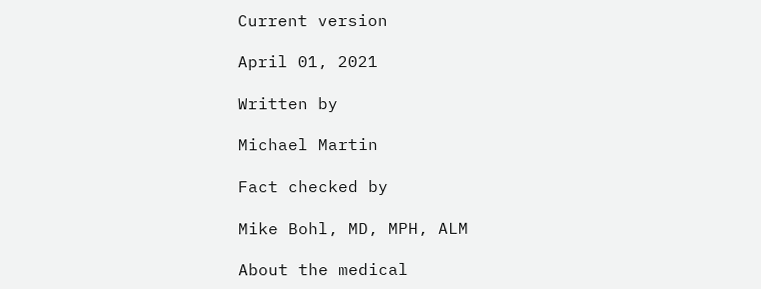Current version

April 01, 2021

Written by

Michael Martin

Fact checked by

Mike Bohl, MD, MPH, ALM

About the medical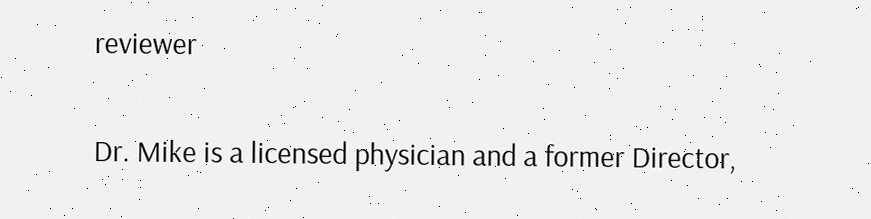reviewer

Dr. Mike is a licensed physician and a former Director,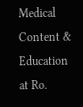Medical Content & Education at Ro.